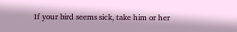If your bird seems sick, take him or her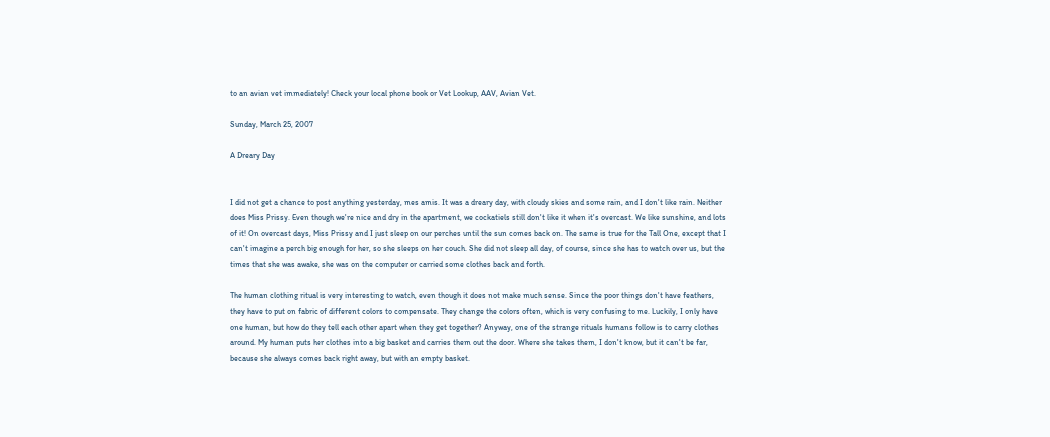to an avian vet immediately! Check your local phone book or Vet Lookup, AAV, Avian Vet.

Sunday, March 25, 2007

A Dreary Day


I did not get a chance to post anything yesterday, mes amis. It was a dreary day, with cloudy skies and some rain, and I don't like rain. Neither does Miss Prissy. Even though we're nice and dry in the apartment, we cockatiels still don't like it when it's overcast. We like sunshine, and lots of it! On overcast days, Miss Prissy and I just sleep on our perches until the sun comes back on. The same is true for the Tall One, except that I can't imagine a perch big enough for her, so she sleeps on her couch. She did not sleep all day, of course, since she has to watch over us, but the times that she was awake, she was on the computer or carried some clothes back and forth.

The human clothing ritual is very interesting to watch, even though it does not make much sense. Since the poor things don't have feathers, they have to put on fabric of different colors to compensate. They change the colors often, which is very confusing to me. Luckily, I only have one human, but how do they tell each other apart when they get together? Anyway, one of the strange rituals humans follow is to carry clothes around. My human puts her clothes into a big basket and carries them out the door. Where she takes them, I don't know, but it can't be far, because she always comes back right away, but with an empty basket.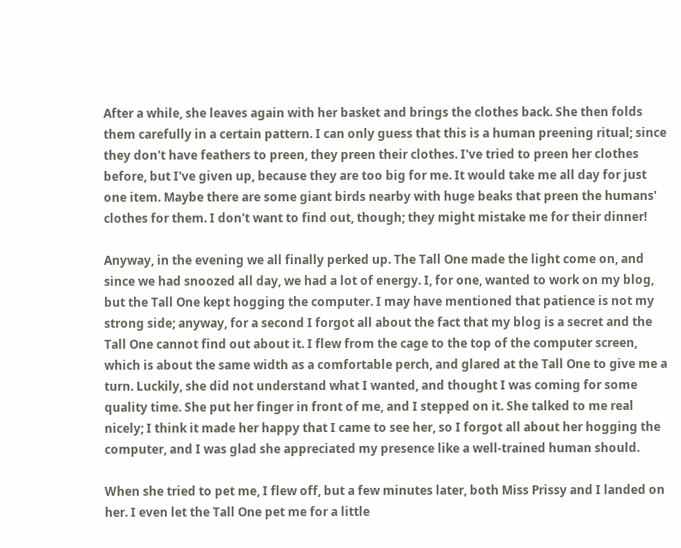After a while, she leaves again with her basket and brings the clothes back. She then folds them carefully in a certain pattern. I can only guess that this is a human preening ritual; since they don't have feathers to preen, they preen their clothes. I've tried to preen her clothes before, but I've given up, because they are too big for me. It would take me all day for just one item. Maybe there are some giant birds nearby with huge beaks that preen the humans' clothes for them. I don't want to find out, though; they might mistake me for their dinner!

Anyway, in the evening we all finally perked up. The Tall One made the light come on, and since we had snoozed all day, we had a lot of energy. I, for one, wanted to work on my blog, but the Tall One kept hogging the computer. I may have mentioned that patience is not my strong side; anyway, for a second I forgot all about the fact that my blog is a secret and the Tall One cannot find out about it. I flew from the cage to the top of the computer screen, which is about the same width as a comfortable perch, and glared at the Tall One to give me a turn. Luckily, she did not understand what I wanted, and thought I was coming for some quality time. She put her finger in front of me, and I stepped on it. She talked to me real nicely; I think it made her happy that I came to see her, so I forgot all about her hogging the computer, and I was glad she appreciated my presence like a well-trained human should.

When she tried to pet me, I flew off, but a few minutes later, both Miss Prissy and I landed on her. I even let the Tall One pet me for a little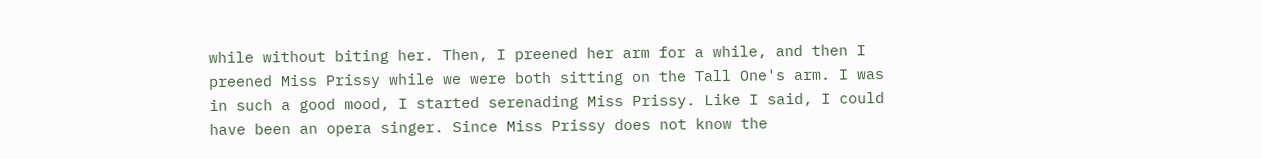while without biting her. Then, I preened her arm for a while, and then I preened Miss Prissy while we were both sitting on the Tall One's arm. I was in such a good mood, I started serenading Miss Prissy. Like I said, I could have been an opera singer. Since Miss Prissy does not know the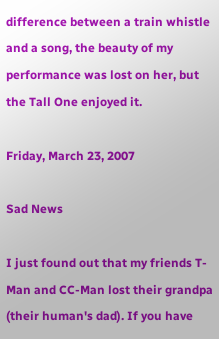difference between a train whistle and a song, the beauty of my performance was lost on her, but the Tall One enjoyed it.

Friday, March 23, 2007

Sad News

I just found out that my friends T-Man and CC-Man lost their grandpa (their human's dad). If you have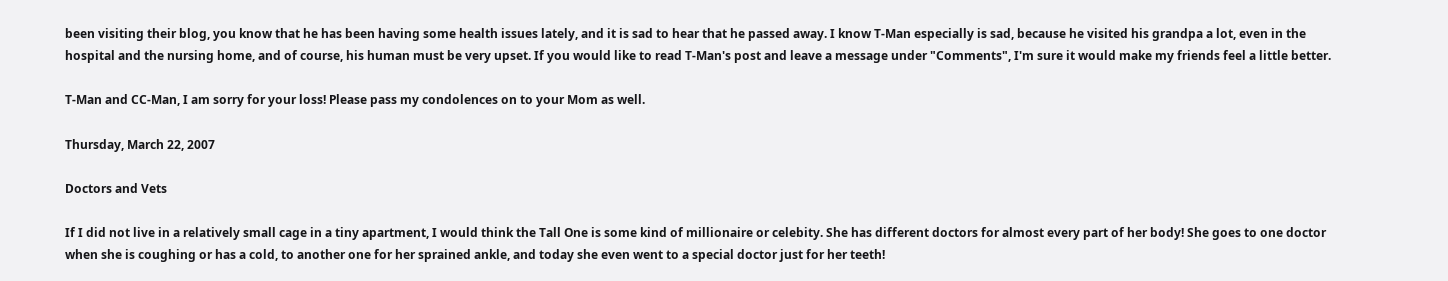been visiting their blog, you know that he has been having some health issues lately, and it is sad to hear that he passed away. I know T-Man especially is sad, because he visited his grandpa a lot, even in the hospital and the nursing home, and of course, his human must be very upset. If you would like to read T-Man's post and leave a message under "Comments", I'm sure it would make my friends feel a little better.

T-Man and CC-Man, I am sorry for your loss! Please pass my condolences on to your Mom as well.

Thursday, March 22, 2007

Doctors and Vets

If I did not live in a relatively small cage in a tiny apartment, I would think the Tall One is some kind of millionaire or celebity. She has different doctors for almost every part of her body! She goes to one doctor when she is coughing or has a cold, to another one for her sprained ankle, and today she even went to a special doctor just for her teeth!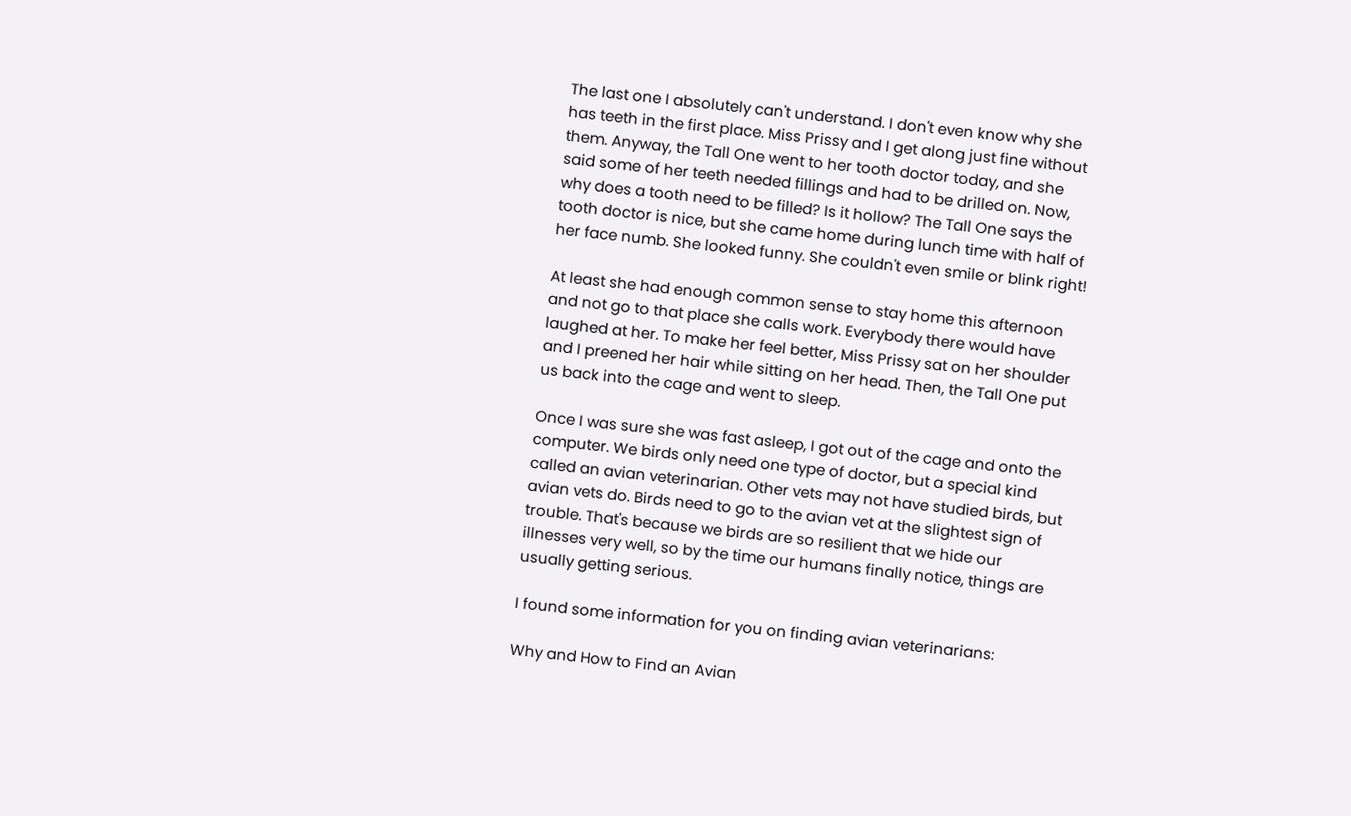The last one I absolutely can't understand. I don't even know why she has teeth in the first place. Miss Prissy and I get along just fine without them. Anyway, the Tall One went to her tooth doctor today, and she said some of her teeth needed fillings and had to be drilled on. Now, why does a tooth need to be filled? Is it hollow? The Tall One says the tooth doctor is nice, but she came home during lunch time with half of her face numb. She looked funny. She couldn't even smile or blink right!

At least she had enough common sense to stay home this afternoon and not go to that place she calls work. Everybody there would have laughed at her. To make her feel better, Miss Prissy sat on her shoulder and I preened her hair while sitting on her head. Then, the Tall One put us back into the cage and went to sleep.

Once I was sure she was fast asleep, I got out of the cage and onto the computer. We birds only need one type of doctor, but a special kind called an avian veterinarian. Other vets may not have studied birds, but avian vets do. Birds need to go to the avian vet at the slightest sign of trouble. That's because we birds are so resilient that we hide our illnesses very well, so by the time our humans finally notice, things are usually getting serious.

I found some information for you on finding avian veterinarians:

Why and How to Find an Avian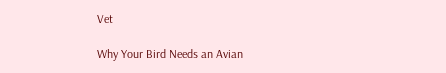Vet

Why Your Bird Needs an Avian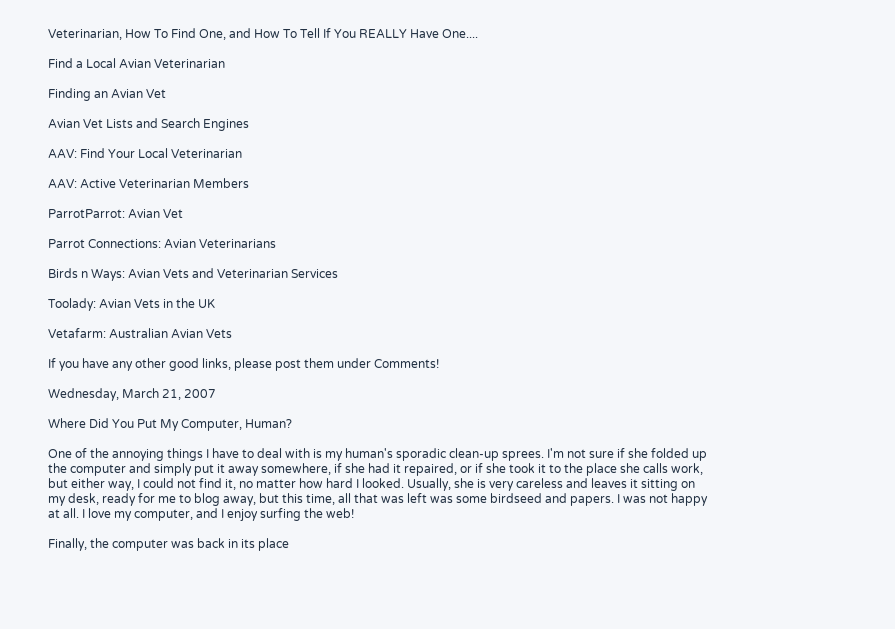Veterinarian, How To Find One, and How To Tell If You REALLY Have One....

Find a Local Avian Veterinarian

Finding an Avian Vet

Avian Vet Lists and Search Engines

AAV: Find Your Local Veterinarian

AAV: Active Veterinarian Members

ParrotParrot: Avian Vet

Parrot Connections: Avian Veterinarians

Birds n Ways: Avian Vets and Veterinarian Services

Toolady: Avian Vets in the UK

Vetafarm: Australian Avian Vets

If you have any other good links, please post them under Comments!

Wednesday, March 21, 2007

Where Did You Put My Computer, Human?

One of the annoying things I have to deal with is my human's sporadic clean-up sprees. I'm not sure if she folded up the computer and simply put it away somewhere, if she had it repaired, or if she took it to the place she calls work, but either way, I could not find it, no matter how hard I looked. Usually, she is very careless and leaves it sitting on my desk, ready for me to blog away, but this time, all that was left was some birdseed and papers. I was not happy at all. I love my computer, and I enjoy surfing the web!

Finally, the computer was back in its place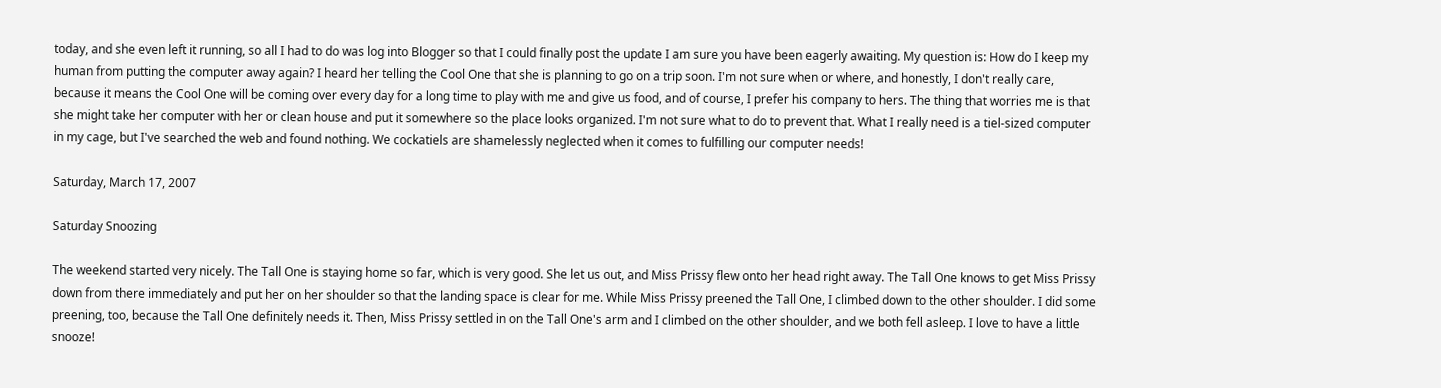today, and she even left it running, so all I had to do was log into Blogger so that I could finally post the update I am sure you have been eagerly awaiting. My question is: How do I keep my human from putting the computer away again? I heard her telling the Cool One that she is planning to go on a trip soon. I'm not sure when or where, and honestly, I don't really care, because it means the Cool One will be coming over every day for a long time to play with me and give us food, and of course, I prefer his company to hers. The thing that worries me is that she might take her computer with her or clean house and put it somewhere so the place looks organized. I'm not sure what to do to prevent that. What I really need is a tiel-sized computer in my cage, but I've searched the web and found nothing. We cockatiels are shamelessly neglected when it comes to fulfilling our computer needs!

Saturday, March 17, 2007

Saturday Snoozing

The weekend started very nicely. The Tall One is staying home so far, which is very good. She let us out, and Miss Prissy flew onto her head right away. The Tall One knows to get Miss Prissy down from there immediately and put her on her shoulder so that the landing space is clear for me. While Miss Prissy preened the Tall One, I climbed down to the other shoulder. I did some preening, too, because the Tall One definitely needs it. Then, Miss Prissy settled in on the Tall One's arm and I climbed on the other shoulder, and we both fell asleep. I love to have a little snooze!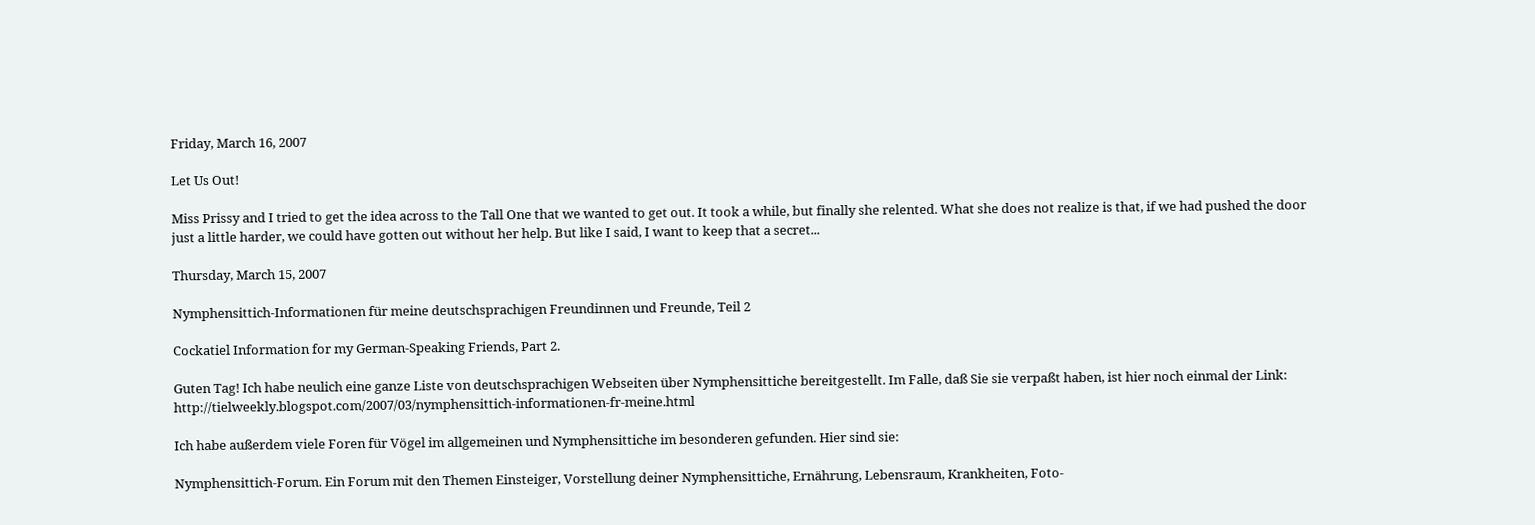Friday, March 16, 2007

Let Us Out!

Miss Prissy and I tried to get the idea across to the Tall One that we wanted to get out. It took a while, but finally she relented. What she does not realize is that, if we had pushed the door just a little harder, we could have gotten out without her help. But like I said, I want to keep that a secret...

Thursday, March 15, 2007

Nymphensittich-Informationen für meine deutschsprachigen Freundinnen und Freunde, Teil 2

Cockatiel Information for my German-Speaking Friends, Part 2.

Guten Tag! Ich habe neulich eine ganze Liste von deutschsprachigen Webseiten über Nymphensittiche bereitgestellt. Im Falle, daß Sie sie verpaßt haben, ist hier noch einmal der Link: http://tielweekly.blogspot.com/2007/03/nymphensittich-informationen-fr-meine.html

Ich habe außerdem viele Foren für Vögel im allgemeinen und Nymphensittiche im besonderen gefunden. Hier sind sie:

Nymphensittich-Forum. Ein Forum mit den Themen Einsteiger, Vorstellung deiner Nymphensittiche, Ernährung, Lebensraum, Krankheiten, Foto-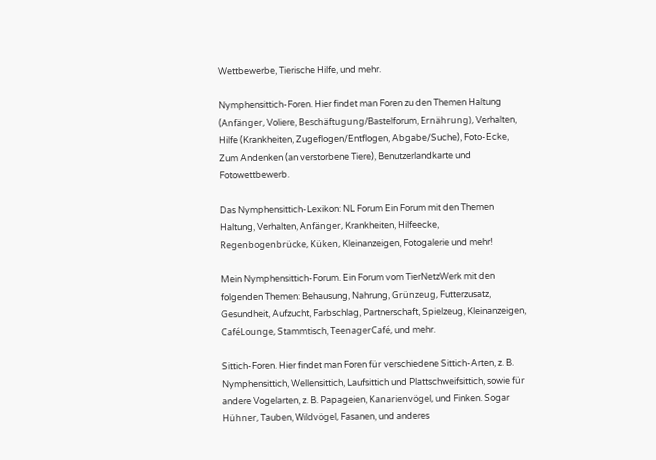Wettbewerbe, Tierische Hilfe, und mehr.

Nymphensittich-Foren. Hier findet man Foren zu den Themen Haltung (Anfänger, Voliere, Beschäftugung/Bastelforum, Ernährung), Verhalten, Hilfe (Krankheiten, Zugeflogen/Entflogen, Abgabe/Suche), Foto-Ecke, Zum Andenken (an verstorbene Tiere), Benutzerlandkarte und Fotowettbewerb.

Das Nymphensittich-Lexikon: NL Forum Ein Forum mit den Themen Haltung, Verhalten, Anfänger, Krankheiten, Hilfeecke, Regenbogenbrücke, Küken, Kleinanzeigen, Fotogalerie und mehr!

Mein Nymphensittich-Forum. Ein Forum vom TierNetzWerk mit den folgenden Themen: Behausung, Nahrung, Grünzeug, Futterzusatz, Gesundheit, Aufzucht, Farbschlag, Partnerschaft, Spielzeug, Kleinanzeigen, CaféLounge, Stammtisch, TeenagerCafé, und mehr.

Sittich-Foren. Hier findet man Foren für verschiedene Sittich-Arten, z. B. Nymphensittich, Wellensittich, Laufsittich und Plattschweifsittich, sowie für andere Vogelarten, z. B. Papageien, Kanarienvögel, und Finken. Sogar Hühner, Tauben, Wildvögel, Fasanen, und anderes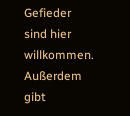Gefieder sind hier willkommen. Außerdem gibt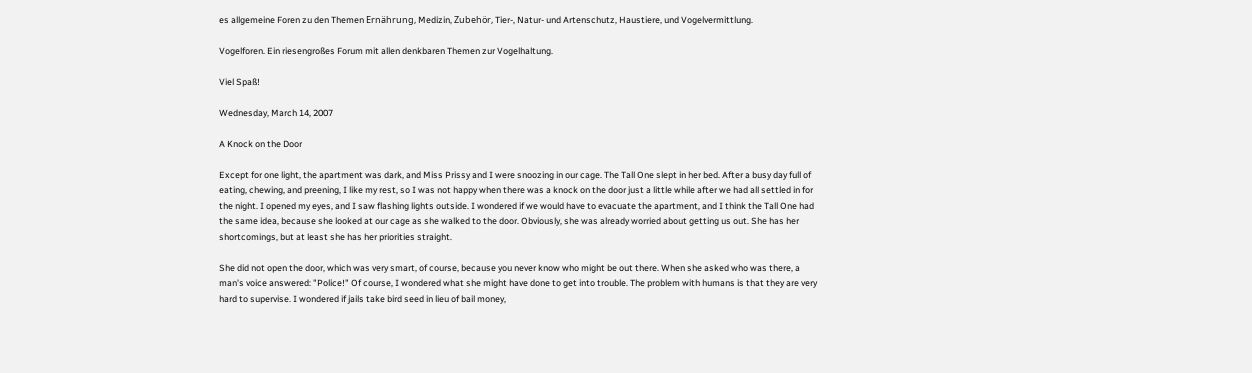es allgemeine Foren zu den Themen Ernährung, Medizin, Zubehör, Tier-, Natur- und Artenschutz, Haustiere, und Vogelvermittlung.

Vogelforen. Ein riesengroßes Forum mit allen denkbaren Themen zur Vogelhaltung.

Viel Spaß!

Wednesday, March 14, 2007

A Knock on the Door

Except for one light, the apartment was dark, and Miss Prissy and I were snoozing in our cage. The Tall One slept in her bed. After a busy day full of eating, chewing, and preening, I like my rest, so I was not happy when there was a knock on the door just a little while after we had all settled in for the night. I opened my eyes, and I saw flashing lights outside. I wondered if we would have to evacuate the apartment, and I think the Tall One had the same idea, because she looked at our cage as she walked to the door. Obviously, she was already worried about getting us out. She has her shortcomings, but at least she has her priorities straight.

She did not open the door, which was very smart, of course, because you never know who might be out there. When she asked who was there, a man's voice answered: "Police!" Of course, I wondered what she might have done to get into trouble. The problem with humans is that they are very hard to supervise. I wondered if jails take bird seed in lieu of bail money,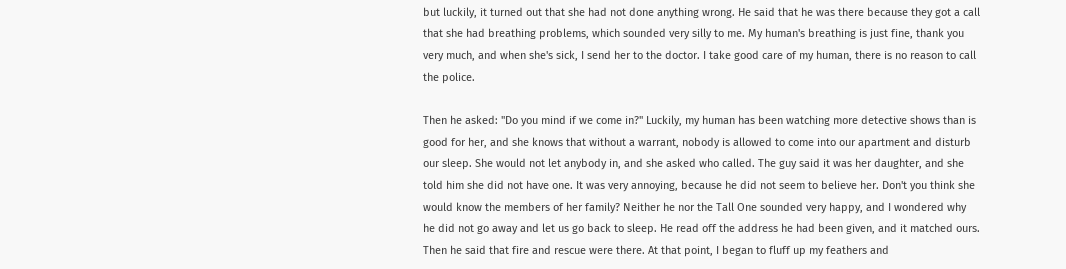but luckily, it turned out that she had not done anything wrong. He said that he was there because they got a call that she had breathing problems, which sounded very silly to me. My human's breathing is just fine, thank you very much, and when she's sick, I send her to the doctor. I take good care of my human, there is no reason to call the police.

Then he asked: "Do you mind if we come in?" Luckily, my human has been watching more detective shows than is good for her, and she knows that without a warrant, nobody is allowed to come into our apartment and disturb our sleep. She would not let anybody in, and she asked who called. The guy said it was her daughter, and she told him she did not have one. It was very annoying, because he did not seem to believe her. Don't you think she would know the members of her family? Neither he nor the Tall One sounded very happy, and I wondered why he did not go away and let us go back to sleep. He read off the address he had been given, and it matched ours. Then he said that fire and rescue were there. At that point, I began to fluff up my feathers and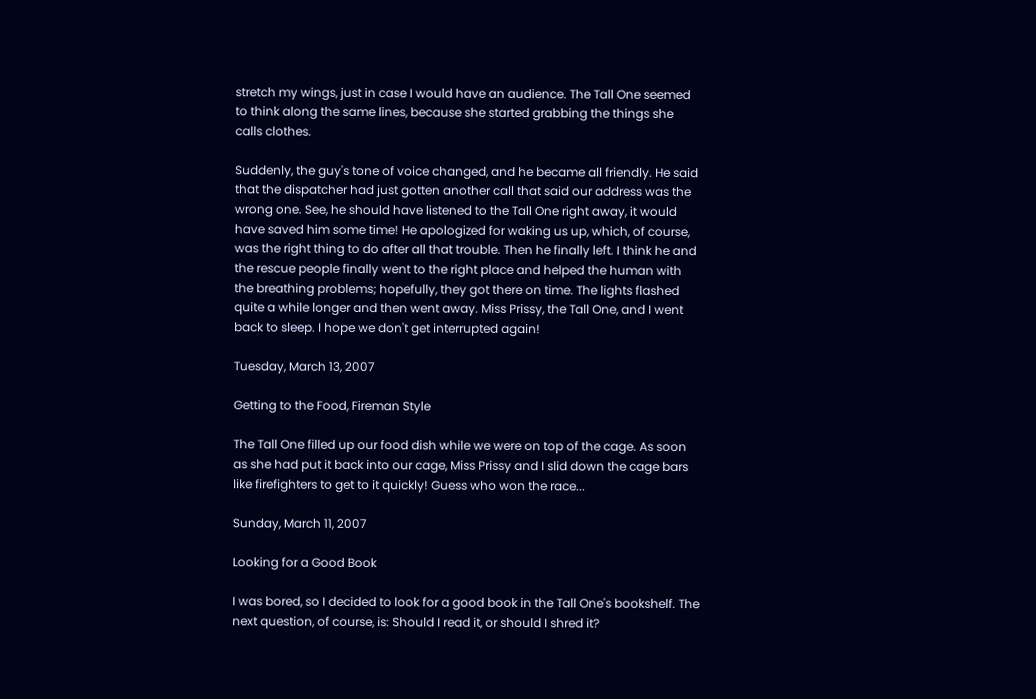stretch my wings, just in case I would have an audience. The Tall One seemed to think along the same lines, because she started grabbing the things she calls clothes.

Suddenly, the guy's tone of voice changed, and he became all friendly. He said that the dispatcher had just gotten another call that said our address was the wrong one. See, he should have listened to the Tall One right away, it would have saved him some time! He apologized for waking us up, which, of course, was the right thing to do after all that trouble. Then he finally left. I think he and the rescue people finally went to the right place and helped the human with the breathing problems; hopefully, they got there on time. The lights flashed quite a while longer and then went away. Miss Prissy, the Tall One, and I went back to sleep. I hope we don't get interrupted again!

Tuesday, March 13, 2007

Getting to the Food, Fireman Style

The Tall One filled up our food dish while we were on top of the cage. As soon as she had put it back into our cage, Miss Prissy and I slid down the cage bars like firefighters to get to it quickly! Guess who won the race...

Sunday, March 11, 2007

Looking for a Good Book

I was bored, so I decided to look for a good book in the Tall One's bookshelf. The next question, of course, is: Should I read it, or should I shred it?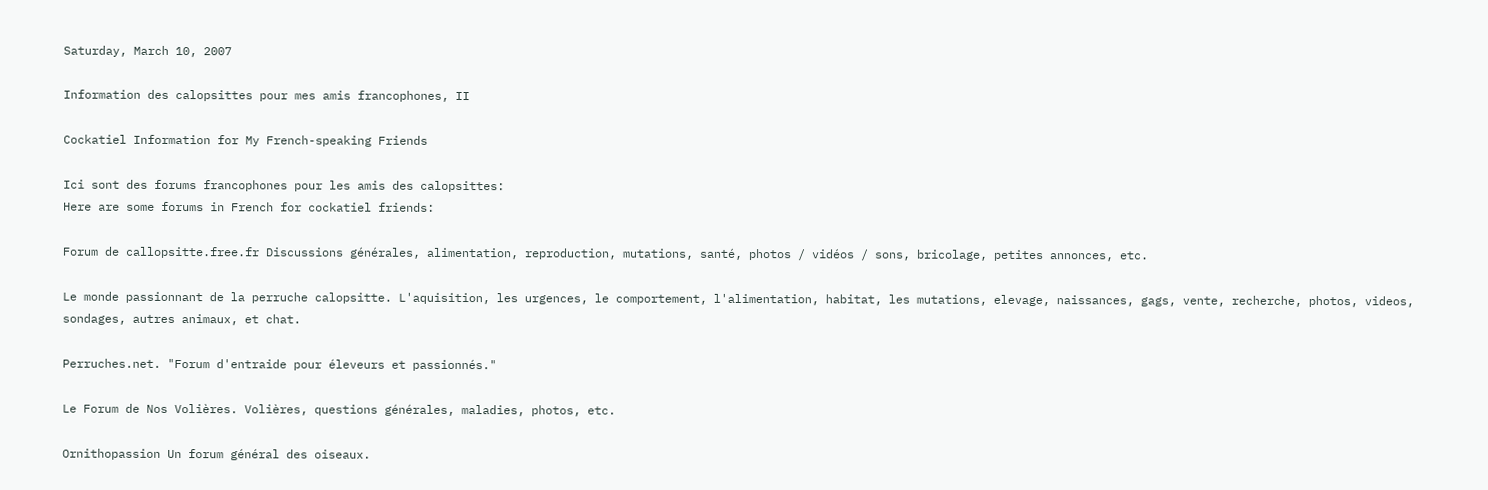Saturday, March 10, 2007

Information des calopsittes pour mes amis francophones, II

Cockatiel Information for My French-speaking Friends

Ici sont des forums francophones pour les amis des calopsittes:
Here are some forums in French for cockatiel friends:

Forum de callopsitte.free.fr Discussions générales, alimentation, reproduction, mutations, santé, photos / vidéos / sons, bricolage, petites annonces, etc.

Le monde passionnant de la perruche calopsitte. L'aquisition, les urgences, le comportement, l'alimentation, habitat, les mutations, elevage, naissances, gags, vente, recherche, photos, videos, sondages, autres animaux, et chat.

Perruches.net. "Forum d'entraide pour éleveurs et passionnés."

Le Forum de Nos Volières. Volières, questions générales, maladies, photos, etc.

Ornithopassion Un forum général des oiseaux.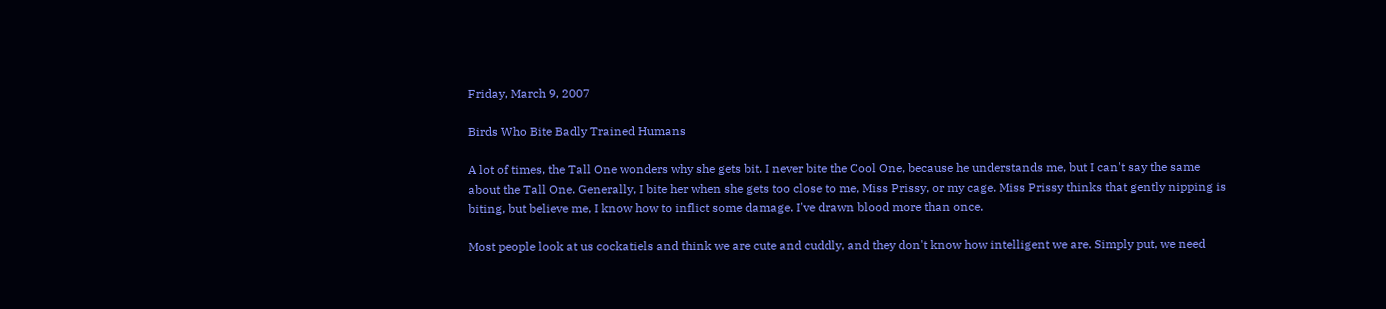Friday, March 9, 2007

Birds Who Bite Badly Trained Humans

A lot of times, the Tall One wonders why she gets bit. I never bite the Cool One, because he understands me, but I can't say the same about the Tall One. Generally, I bite her when she gets too close to me, Miss Prissy, or my cage. Miss Prissy thinks that gently nipping is biting, but believe me, I know how to inflict some damage. I've drawn blood more than once.

Most people look at us cockatiels and think we are cute and cuddly, and they don't know how intelligent we are. Simply put, we need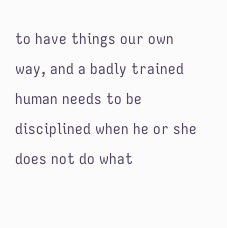to have things our own way, and a badly trained human needs to be disciplined when he or she does not do what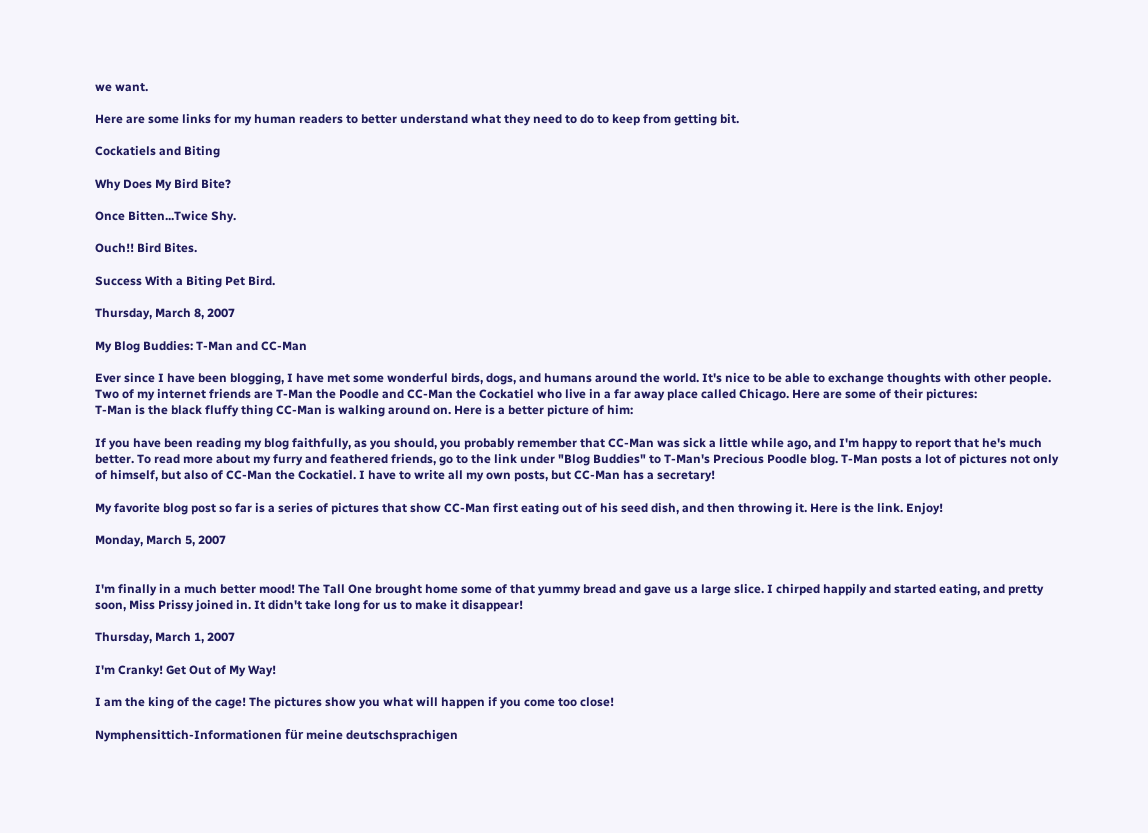we want.

Here are some links for my human readers to better understand what they need to do to keep from getting bit.

Cockatiels and Biting

Why Does My Bird Bite?

Once Bitten...Twice Shy.

Ouch!! Bird Bites.

Success With a Biting Pet Bird.

Thursday, March 8, 2007

My Blog Buddies: T-Man and CC-Man

Ever since I have been blogging, I have met some wonderful birds, dogs, and humans around the world. It's nice to be able to exchange thoughts with other people. Two of my internet friends are T-Man the Poodle and CC-Man the Cockatiel who live in a far away place called Chicago. Here are some of their pictures:
T-Man is the black fluffy thing CC-Man is walking around on. Here is a better picture of him:

If you have been reading my blog faithfully, as you should, you probably remember that CC-Man was sick a little while ago, and I'm happy to report that he's much better. To read more about my furry and feathered friends, go to the link under "Blog Buddies" to T-Man's Precious Poodle blog. T-Man posts a lot of pictures not only of himself, but also of CC-Man the Cockatiel. I have to write all my own posts, but CC-Man has a secretary!

My favorite blog post so far is a series of pictures that show CC-Man first eating out of his seed dish, and then throwing it. Here is the link. Enjoy!

Monday, March 5, 2007


I'm finally in a much better mood! The Tall One brought home some of that yummy bread and gave us a large slice. I chirped happily and started eating, and pretty soon, Miss Prissy joined in. It didn't take long for us to make it disappear!

Thursday, March 1, 2007

I'm Cranky! Get Out of My Way!

I am the king of the cage! The pictures show you what will happen if you come too close!

Nymphensittich-Informationen für meine deutschsprachigen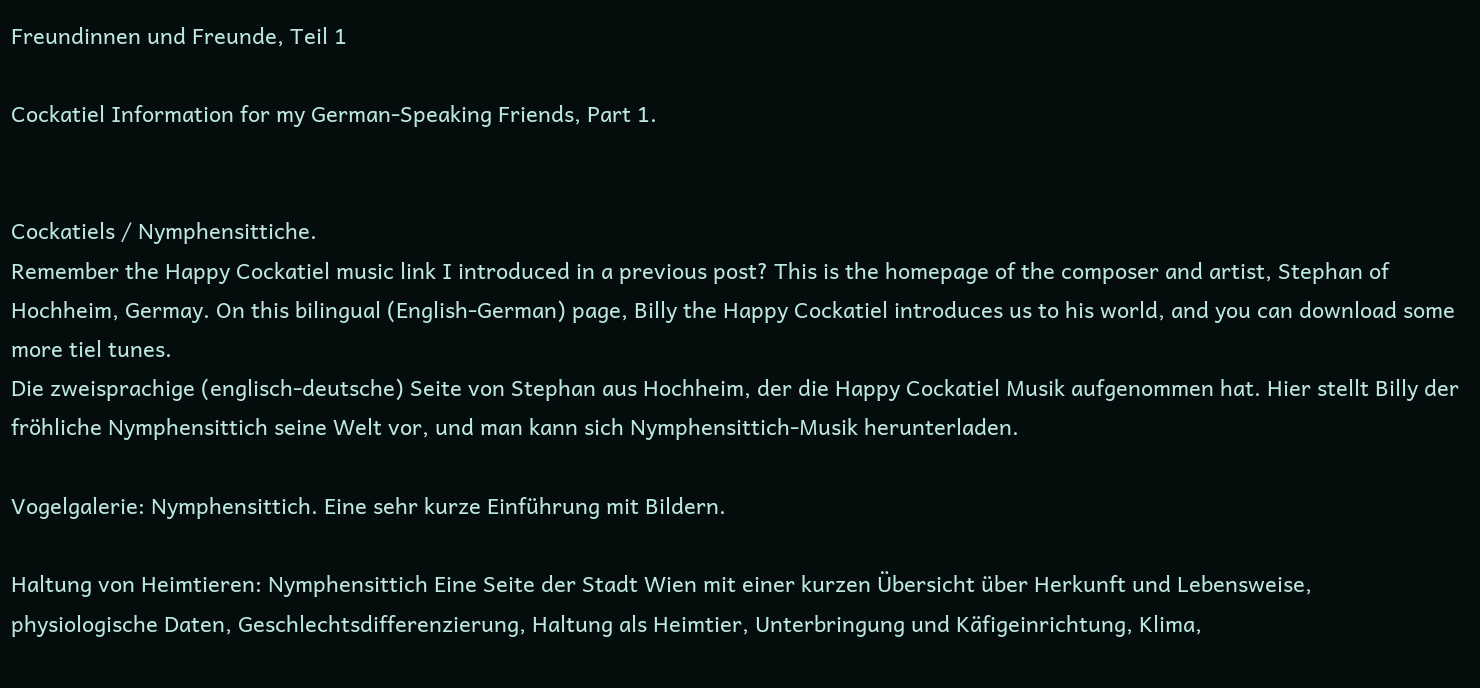Freundinnen und Freunde, Teil 1

Cockatiel Information for my German-Speaking Friends, Part 1.


Cockatiels / Nymphensittiche.
Remember the Happy Cockatiel music link I introduced in a previous post? This is the homepage of the composer and artist, Stephan of Hochheim, Germay. On this bilingual (English-German) page, Billy the Happy Cockatiel introduces us to his world, and you can download some more tiel tunes.
Die zweisprachige (englisch-deutsche) Seite von Stephan aus Hochheim, der die Happy Cockatiel Musik aufgenommen hat. Hier stellt Billy der fröhliche Nymphensittich seine Welt vor, und man kann sich Nymphensittich-Musik herunterladen.

Vogelgalerie: Nymphensittich. Eine sehr kurze Einführung mit Bildern.

Haltung von Heimtieren: Nymphensittich Eine Seite der Stadt Wien mit einer kurzen Übersicht über Herkunft und Lebensweise, physiologische Daten, Geschlechtsdifferenzierung, Haltung als Heimtier, Unterbringung und Käfigeinrichtung, Klima,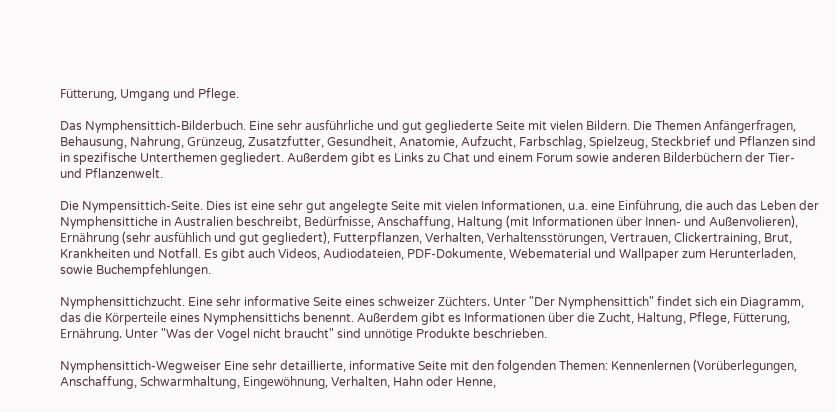Fütterung, Umgang und Pflege.

Das Nymphensittich-Bilderbuch. Eine sehr ausführliche und gut gegliederte Seite mit vielen Bildern. Die Themen Anfängerfragen, Behausung, Nahrung, Grünzeug, Zusatzfutter, Gesundheit, Anatomie, Aufzucht, Farbschlag, Spielzeug, Steckbrief und Pflanzen sind in spezifische Unterthemen gegliedert. Außerdem gibt es Links zu Chat und einem Forum sowie anderen Bilderbüchern der Tier- und Pflanzenwelt.

Die Nympensittich-Seite. Dies ist eine sehr gut angelegte Seite mit vielen Informationen, u.a. eine Einführung, die auch das Leben der Nymphensittiche in Australien beschreibt, Bedürfnisse, Anschaffung, Haltung (mit Informationen über Innen- und Außenvolieren), Ernährung (sehr ausfühlich und gut gegliedert), Futterpflanzen, Verhalten, Verhaltensstörungen, Vertrauen, Clickertraining, Brut, Krankheiten und Notfall. Es gibt auch Videos, Audiodateien, PDF-Dokumente, Webematerial und Wallpaper zum Herunterladen, sowie Buchempfehlungen.

Nymphensittichzucht. Eine sehr informative Seite eines schweizer Züchters. Unter "Der Nymphensittich" findet sich ein Diagramm, das die Körperteile eines Nymphensittichs benennt. Außerdem gibt es Informationen über die Zucht, Haltung, Pflege, Fütterung, Ernährung. Unter "Was der Vogel nicht braucht" sind unnötige Produkte beschrieben.

Nymphensittich-Wegweiser Eine sehr detaillierte, informative Seite mit den folgenden Themen: Kennenlernen (Vorüberlegungen, Anschaffung, Schwarmhaltung, Eingewöhnung, Verhalten, Hahn oder Henne,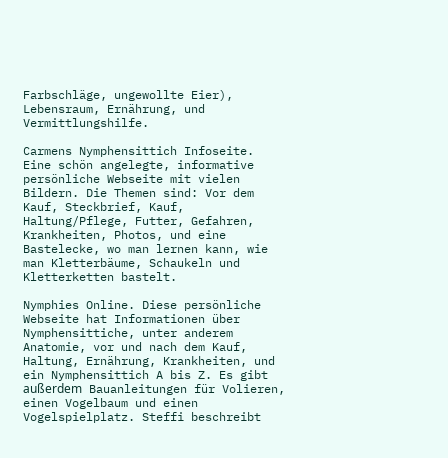Farbschläge, ungewollte Eier), Lebensraum, Ernährung, und Vermittlungshilfe.

Carmens Nymphensittich Infoseite. Eine schön angelegte, informative persönliche Webseite mit vielen Bildern. Die Themen sind: Vor dem Kauf, Steckbrief, Kauf, Haltung/Pflege, Futter, Gefahren, Krankheiten, Photos, und eine Bastelecke, wo man lernen kann, wie man Kletterbäume, Schaukeln und Kletterketten bastelt.

Nymphies Online. Diese persönliche Webseite hat Informationen über Nymphensittiche, unter anderem Anatomie, vor und nach dem Kauf, Haltung, Ernährung, Krankheiten, und ein Nymphensittich A bis Z. Es gibt außerdem Bauanleitungen für Volieren, einen Vogelbaum und einen Vogelspielplatz. Steffi beschreibt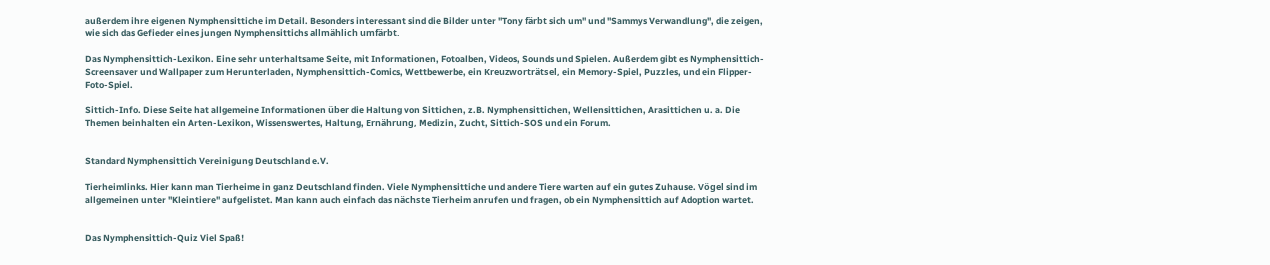außerdem ihre eigenen Nymphensittiche im Detail. Besonders interessant sind die Bilder unter "Tony färbt sich um" und "Sammys Verwandlung", die zeigen, wie sich das Gefieder eines jungen Nymphensittichs allmählich umfärbt.

Das Nymphensittich-Lexikon. Eine sehr unterhaltsame Seite, mit Informationen, Fotoalben, Videos, Sounds und Spielen. Außerdem gibt es Nymphensittich-Screensaver und Wallpaper zum Herunterladen, Nymphensittich-Comics, Wettbewerbe, ein Kreuzworträtsel, ein Memory-Spiel, Puzzles, und ein Flipper-Foto-Spiel.

Sittich-Info. Diese Seite hat allgemeine Informationen über die Haltung von Sittichen, z.B. Nymphensittichen, Wellensittichen, Arasittichen u. a. Die Themen beinhalten ein Arten-Lexikon, Wissenswertes, Haltung, Ernährung, Medizin, Zucht, Sittich-SOS und ein Forum.


Standard Nymphensittich Vereinigung Deutschland e.V.

Tierheimlinks. Hier kann man Tierheime in ganz Deutschland finden. Viele Nymphensittiche und andere Tiere warten auf ein gutes Zuhause. Vögel sind im allgemeinen unter "Kleintiere" aufgelistet. Man kann auch einfach das nächste Tierheim anrufen und fragen, ob ein Nymphensittich auf Adoption wartet.


Das Nymphensittich-Quiz Viel Spaß!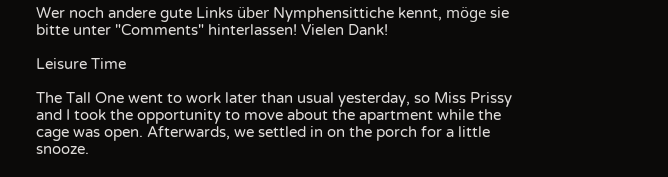Wer noch andere gute Links über Nymphensittiche kennt, möge sie bitte unter "Comments" hinterlassen! Vielen Dank!

Leisure Time

The Tall One went to work later than usual yesterday, so Miss Prissy and I took the opportunity to move about the apartment while the cage was open. Afterwards, we settled in on the porch for a little snooze.